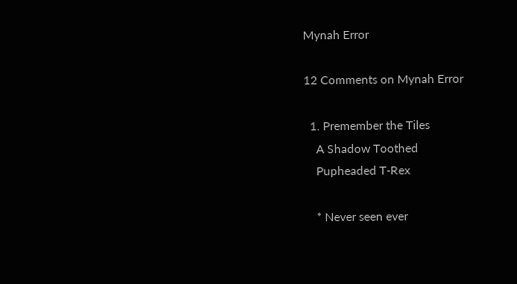Mynah Error

12 Comments on Mynah Error

  1. Premember the Tiles
    A Shadow Toothed
    Pupheaded T-Rex

    * Never seen ever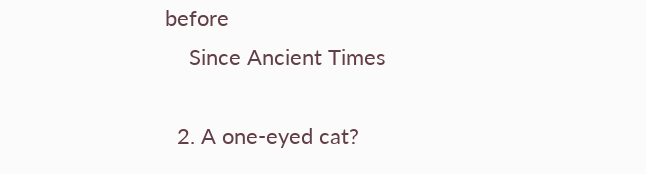before
    Since Ancient Times

  2. A one-eyed cat?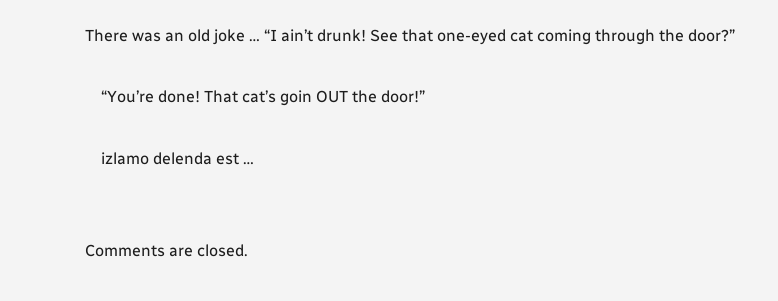There was an old joke … “I ain’t drunk! See that one-eyed cat coming through the door?”

    “You’re done! That cat’s goin OUT the door!”

    izlamo delenda est …


Comments are closed.